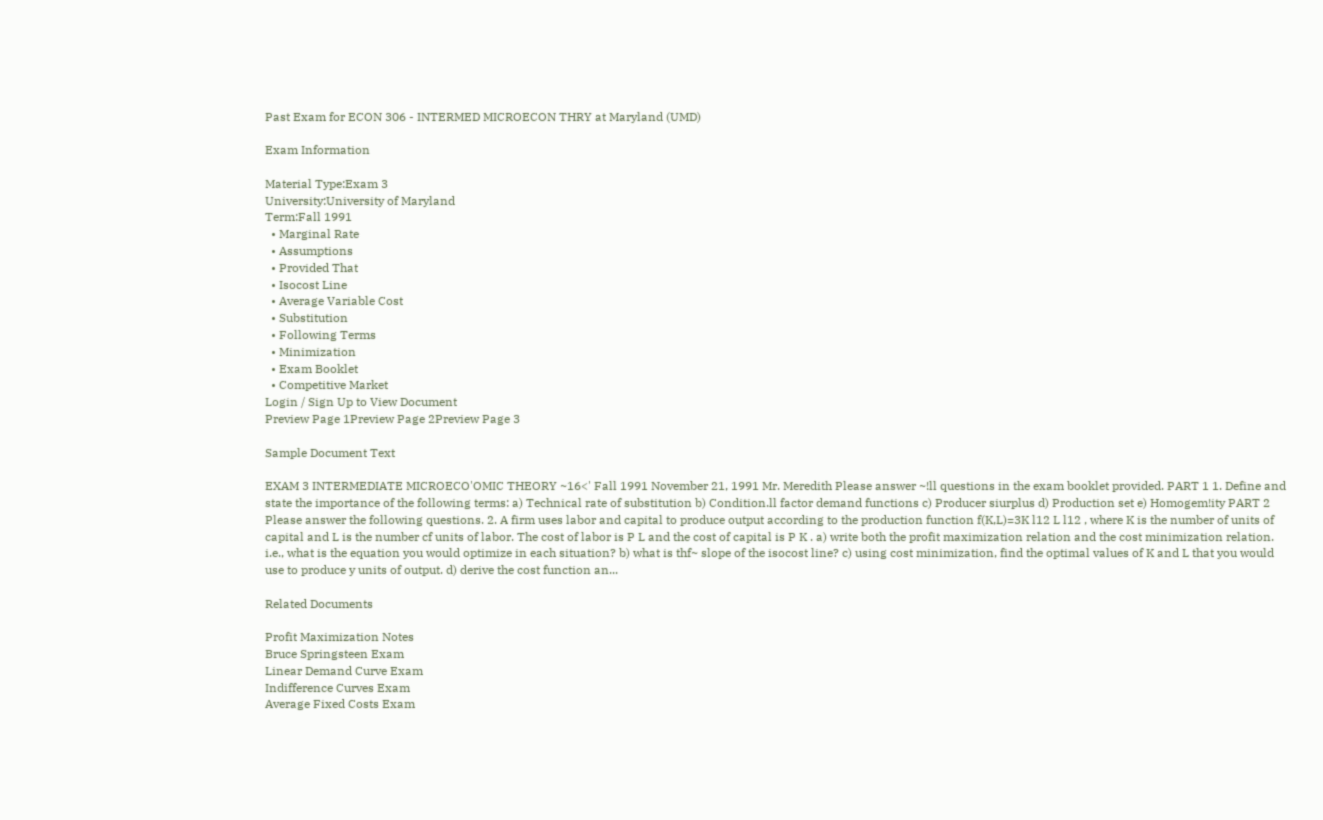Past Exam for ECON 306 - INTERMED MICROECON THRY at Maryland (UMD)

Exam Information

Material Type:Exam 3
University:University of Maryland
Term:Fall 1991
  • Marginal Rate
  • Assumptions
  • Provided That
  • Isocost Line
  • Average Variable Cost
  • Substitution
  • Following Terms
  • Minimization
  • Exam Booklet
  • Competitive Market
Login / Sign Up to View Document
Preview Page 1Preview Page 2Preview Page 3

Sample Document Text

EXAM 3 INTERMEDIATE MICROECO'OMIC THEORY ~16<' Fall 1991 November 21, 1991 Mr. Meredith Please answer ~!ll questions in the exam booklet provided. PART 1 1. Define and state the importance of the following terms: a) Technical rate of substitution b) Condition.ll factor demand functions c) Producer siurplus d) Production set e) Homogem!ity PART 2 Please answer the following questions. 2. A firm uses labor and capital to produce output according to the production function f(K,L)=3K l12 L l12 , where K is the number of units of capital and L is the number cf units of labor. The cost of labor is P L and the cost of capital is P K . a) write both the profit maximization relation and the cost minimization relation. i.e., what is the equation you would optimize in each situation? b) what is thf~ slope of the isocost line? c) using cost minimization, find the optimal values of K and L that you would use to produce y units of output. d) derive the cost function an...

Related Documents

Profit Maximization Notes
Bruce Springsteen Exam
Linear Demand Curve Exam
Indifference Curves Exam
Average Fixed Costs Exam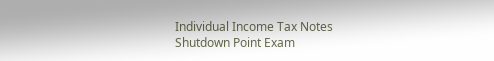Individual Income Tax Notes
Shutdown Point Exam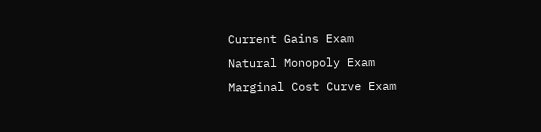Current Gains Exam
Natural Monopoly Exam
Marginal Cost Curve Exam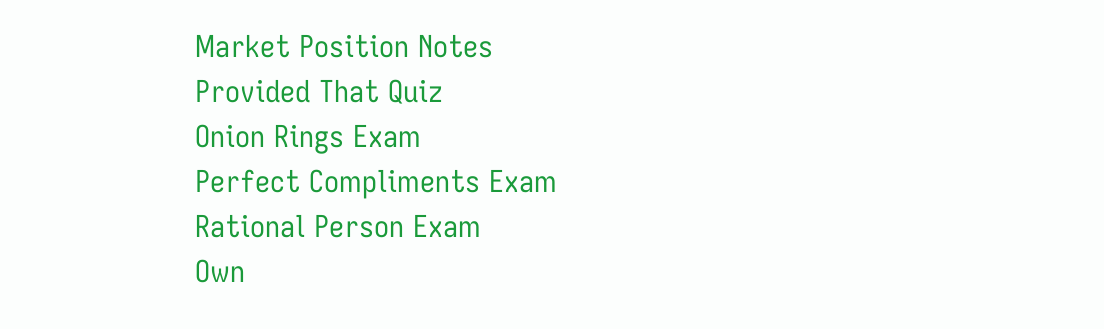Market Position Notes
Provided That Quiz
Onion Rings Exam
Perfect Compliments Exam
Rational Person Exam
Own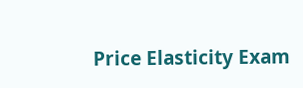Price Elasticity Exam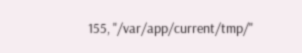155, "/var/app/current/tmp/"